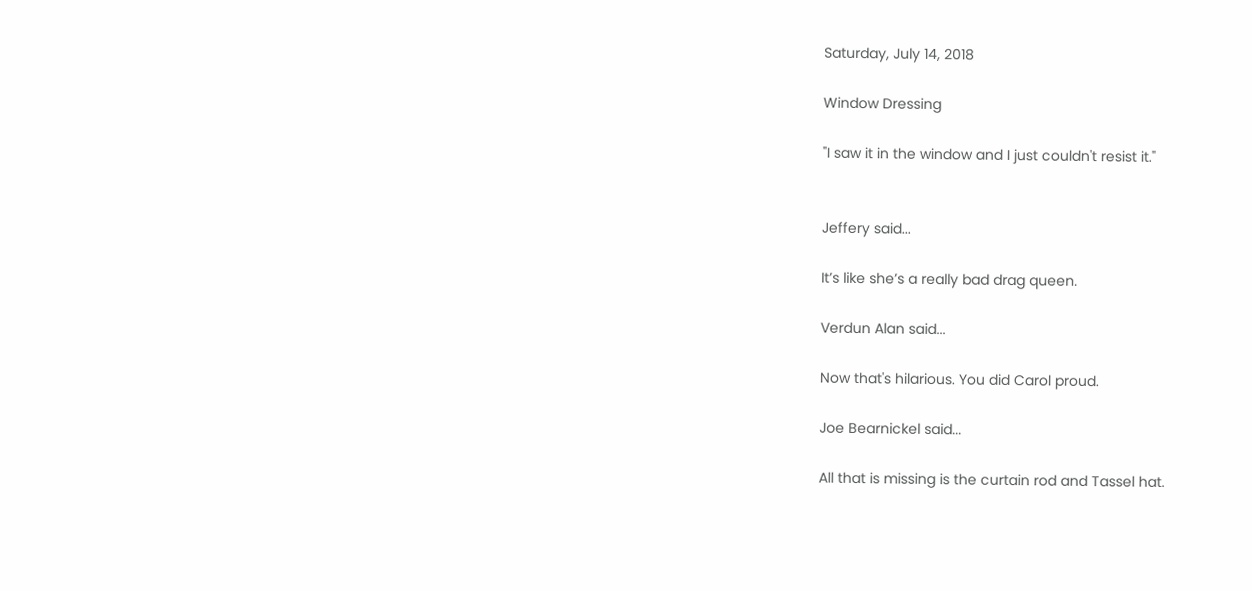Saturday, July 14, 2018

Window Dressing

"I saw it in the window and I just couldn't resist it."


Jeffery said...

It’s like she’s a really bad drag queen.

Verdun Alan said...

Now that's hilarious. You did Carol proud.

Joe Bearnickel said...

All that is missing is the curtain rod and Tassel hat.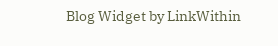Blog Widget by LinkWithin